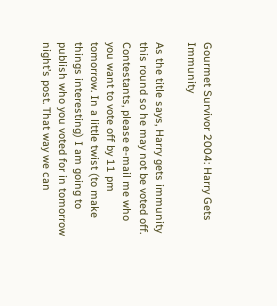Gourmet Survivor 2004: Harry Gets Immunity

As the title says, Harry gets immunity this round so he may not be voted off. Contestants, please e-mail me who you want to vote off by 11 pm tomorrow. In a little twist (to make things interesting) I am going to publish who you voted for in tomorrow night’s post. That way we can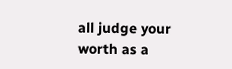all judge your worth as a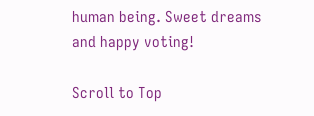human being. Sweet dreams and happy voting!

Scroll to Top